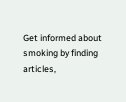Get informed about smoking by finding articles,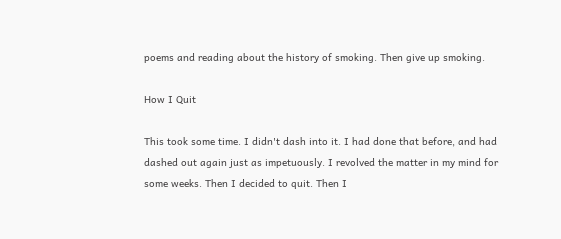poems and reading about the history of smoking. Then give up smoking.

How I Quit

This took some time. I didn't dash into it. I had done that before, and had dashed out again just as impetuously. I revolved the matter in my mind for some weeks. Then I decided to quit. Then I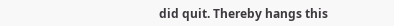did quit. Thereby hangs this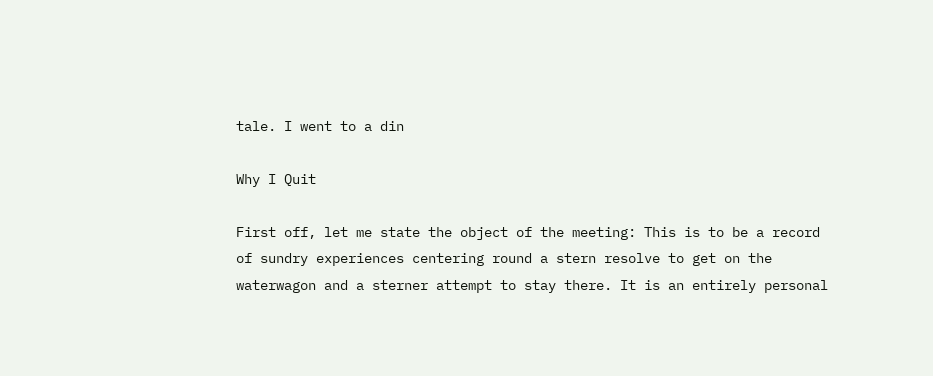tale. I went to a din

Why I Quit

First off, let me state the object of the meeting: This is to be a record of sundry experiences centering round a stern resolve to get on the waterwagon and a sterner attempt to stay there. It is an entirely personal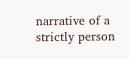narrative of a strictly person